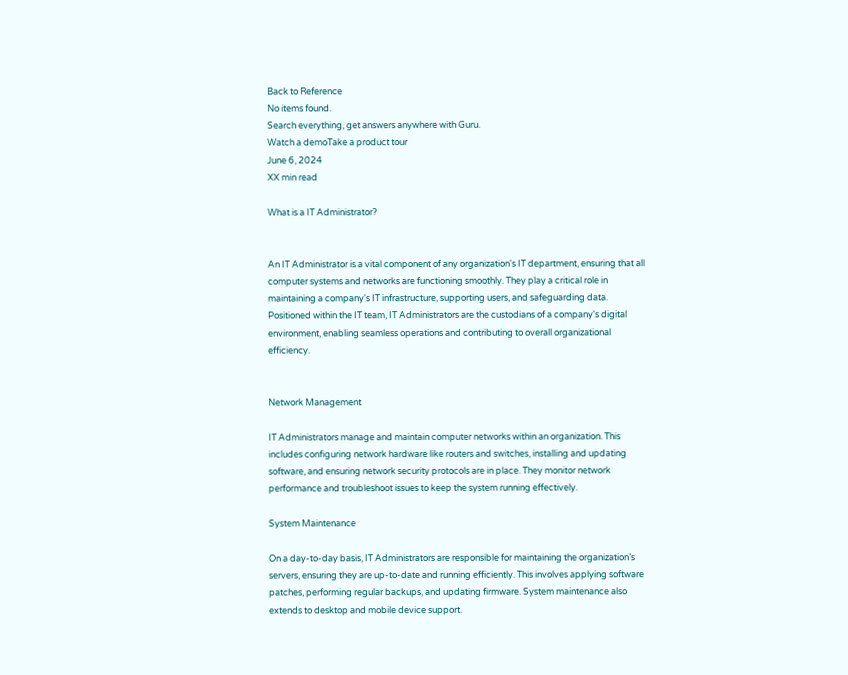Back to Reference
No items found.
Search everything, get answers anywhere with Guru.
Watch a demoTake a product tour
June 6, 2024
XX min read

What is a IT Administrator?


An IT Administrator is a vital component of any organization's IT department, ensuring that all computer systems and networks are functioning smoothly. They play a critical role in maintaining a company's IT infrastructure, supporting users, and safeguarding data. Positioned within the IT team, IT Administrators are the custodians of a company's digital environment, enabling seamless operations and contributing to overall organizational efficiency.


Network Management

IT Administrators manage and maintain computer networks within an organization. This includes configuring network hardware like routers and switches, installing and updating software, and ensuring network security protocols are in place. They monitor network performance and troubleshoot issues to keep the system running effectively.

System Maintenance

On a day-to-day basis, IT Administrators are responsible for maintaining the organization’s servers, ensuring they are up-to-date and running efficiently. This involves applying software patches, performing regular backups, and updating firmware. System maintenance also extends to desktop and mobile device support.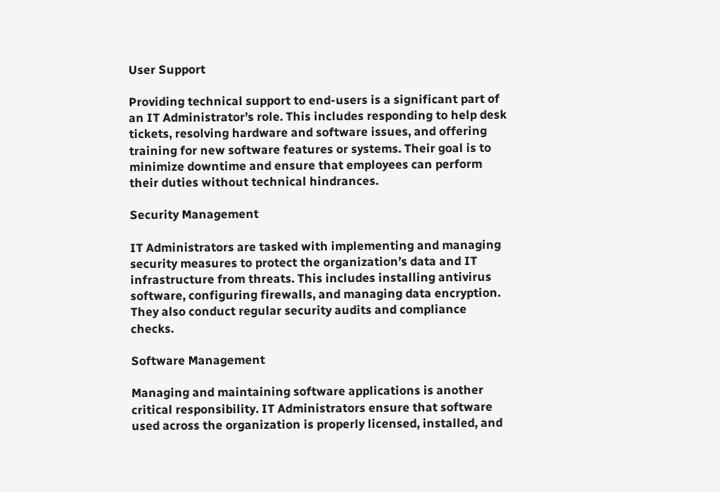User Support

Providing technical support to end-users is a significant part of an IT Administrator’s role. This includes responding to help desk tickets, resolving hardware and software issues, and offering training for new software features or systems. Their goal is to minimize downtime and ensure that employees can perform their duties without technical hindrances.

Security Management

IT Administrators are tasked with implementing and managing security measures to protect the organization’s data and IT infrastructure from threats. This includes installing antivirus software, configuring firewalls, and managing data encryption. They also conduct regular security audits and compliance checks.

Software Management

Managing and maintaining software applications is another critical responsibility. IT Administrators ensure that software used across the organization is properly licensed, installed, and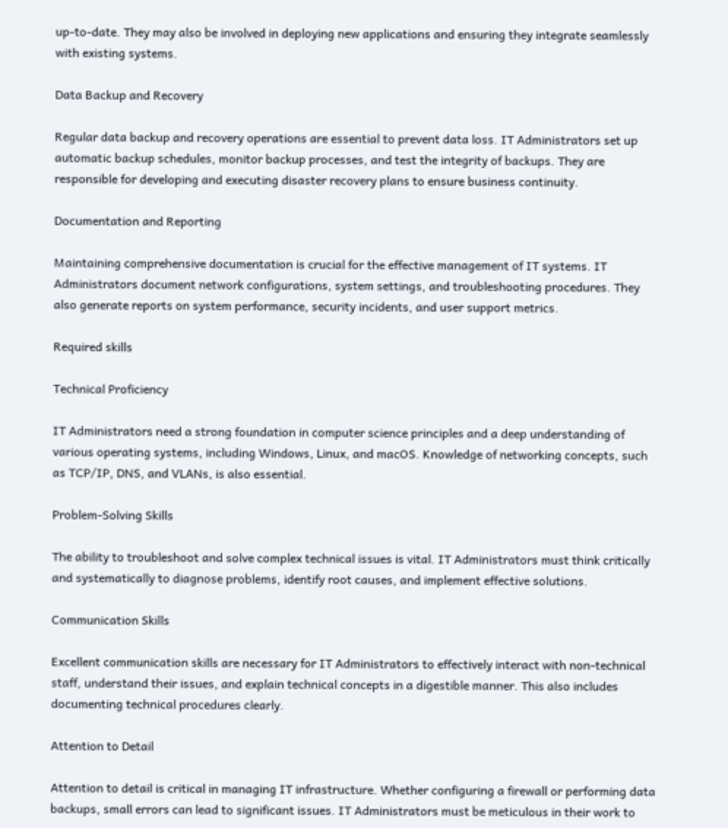up-to-date. They may also be involved in deploying new applications and ensuring they integrate seamlessly with existing systems.

Data Backup and Recovery

Regular data backup and recovery operations are essential to prevent data loss. IT Administrators set up automatic backup schedules, monitor backup processes, and test the integrity of backups. They are responsible for developing and executing disaster recovery plans to ensure business continuity.

Documentation and Reporting

Maintaining comprehensive documentation is crucial for the effective management of IT systems. IT Administrators document network configurations, system settings, and troubleshooting procedures. They also generate reports on system performance, security incidents, and user support metrics.

Required skills

Technical Proficiency

IT Administrators need a strong foundation in computer science principles and a deep understanding of various operating systems, including Windows, Linux, and macOS. Knowledge of networking concepts, such as TCP/IP, DNS, and VLANs, is also essential.

Problem-Solving Skills

The ability to troubleshoot and solve complex technical issues is vital. IT Administrators must think critically and systematically to diagnose problems, identify root causes, and implement effective solutions.

Communication Skills

Excellent communication skills are necessary for IT Administrators to effectively interact with non-technical staff, understand their issues, and explain technical concepts in a digestible manner. This also includes documenting technical procedures clearly.

Attention to Detail

Attention to detail is critical in managing IT infrastructure. Whether configuring a firewall or performing data backups, small errors can lead to significant issues. IT Administrators must be meticulous in their work to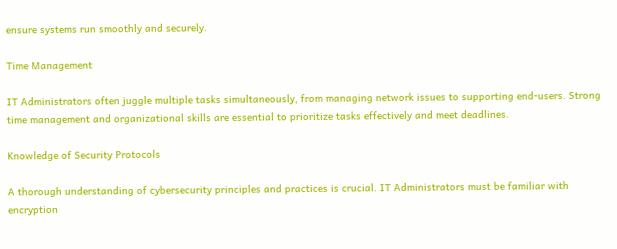ensure systems run smoothly and securely.

Time Management

IT Administrators often juggle multiple tasks simultaneously, from managing network issues to supporting end-users. Strong time management and organizational skills are essential to prioritize tasks effectively and meet deadlines.

Knowledge of Security Protocols

A thorough understanding of cybersecurity principles and practices is crucial. IT Administrators must be familiar with encryption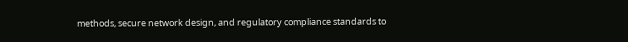methods, secure network design, and regulatory compliance standards to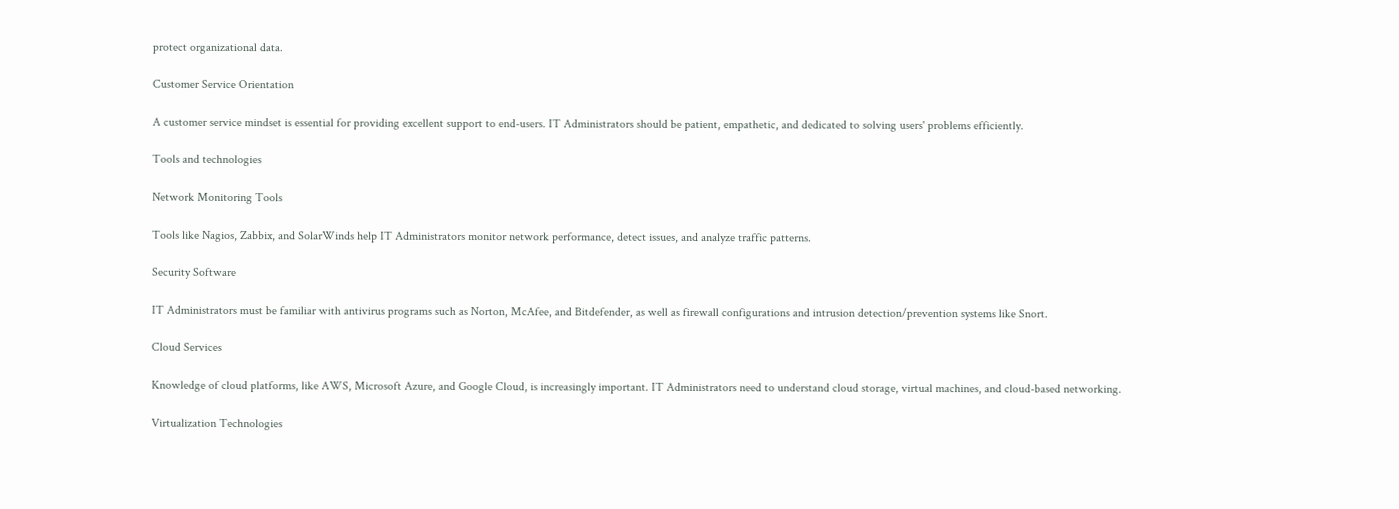protect organizational data.

Customer Service Orientation

A customer service mindset is essential for providing excellent support to end-users. IT Administrators should be patient, empathetic, and dedicated to solving users' problems efficiently.

Tools and technologies

Network Monitoring Tools

Tools like Nagios, Zabbix, and SolarWinds help IT Administrators monitor network performance, detect issues, and analyze traffic patterns.

Security Software

IT Administrators must be familiar with antivirus programs such as Norton, McAfee, and Bitdefender, as well as firewall configurations and intrusion detection/prevention systems like Snort.

Cloud Services

Knowledge of cloud platforms, like AWS, Microsoft Azure, and Google Cloud, is increasingly important. IT Administrators need to understand cloud storage, virtual machines, and cloud-based networking.

Virtualization Technologies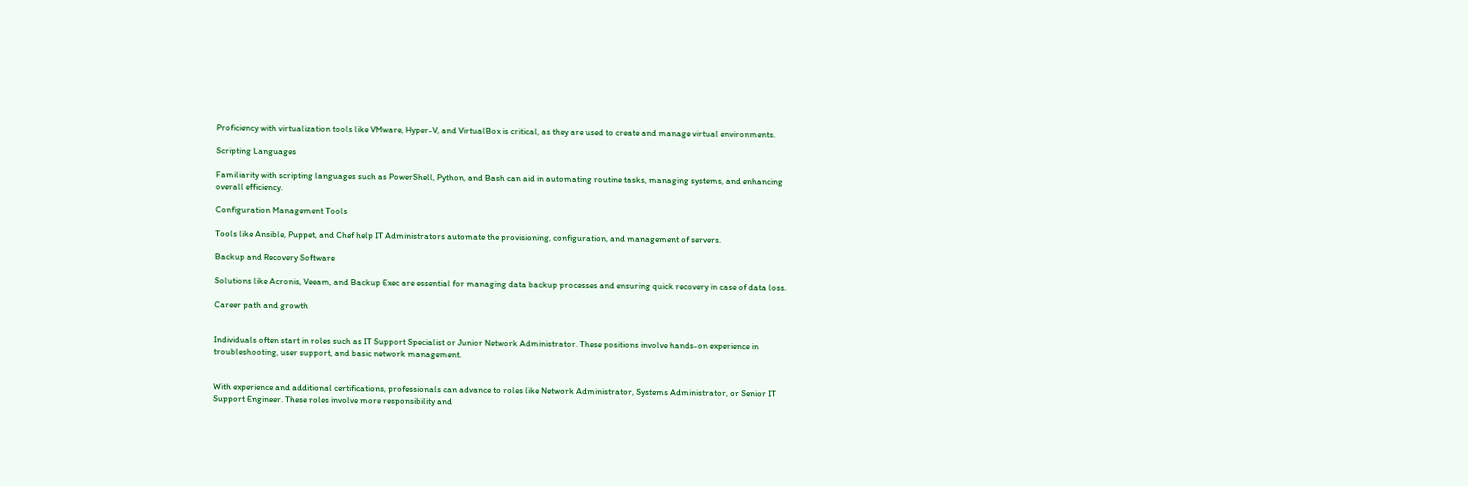Proficiency with virtualization tools like VMware, Hyper-V, and VirtualBox is critical, as they are used to create and manage virtual environments.

Scripting Languages

Familiarity with scripting languages such as PowerShell, Python, and Bash can aid in automating routine tasks, managing systems, and enhancing overall efficiency.

Configuration Management Tools

Tools like Ansible, Puppet, and Chef help IT Administrators automate the provisioning, configuration, and management of servers.

Backup and Recovery Software

Solutions like Acronis, Veeam, and Backup Exec are essential for managing data backup processes and ensuring quick recovery in case of data loss.

Career path and growth


Individuals often start in roles such as IT Support Specialist or Junior Network Administrator. These positions involve hands-on experience in troubleshooting, user support, and basic network management.


With experience and additional certifications, professionals can advance to roles like Network Administrator, Systems Administrator, or Senior IT Support Engineer. These roles involve more responsibility and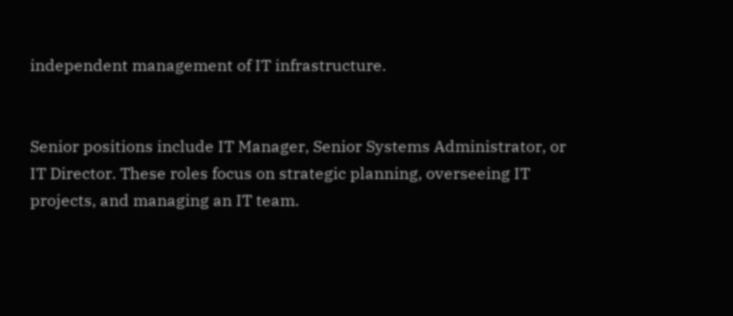independent management of IT infrastructure.


Senior positions include IT Manager, Senior Systems Administrator, or IT Director. These roles focus on strategic planning, overseeing IT projects, and managing an IT team.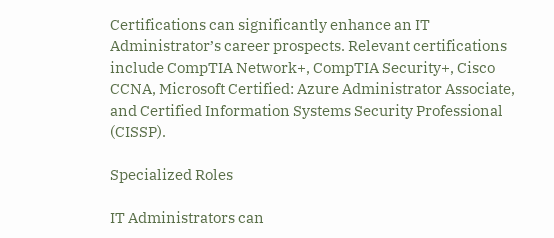Certifications can significantly enhance an IT Administrator’s career prospects. Relevant certifications include CompTIA Network+, CompTIA Security+, Cisco CCNA, Microsoft Certified: Azure Administrator Associate, and Certified Information Systems Security Professional (CISSP).

Specialized Roles

IT Administrators can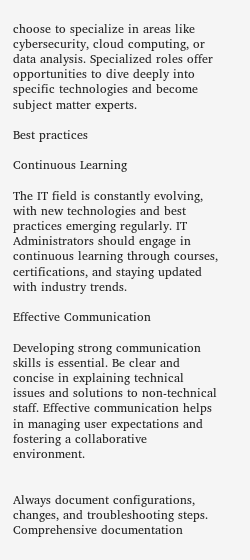choose to specialize in areas like cybersecurity, cloud computing, or data analysis. Specialized roles offer opportunities to dive deeply into specific technologies and become subject matter experts.

Best practices

Continuous Learning

The IT field is constantly evolving, with new technologies and best practices emerging regularly. IT Administrators should engage in continuous learning through courses, certifications, and staying updated with industry trends.

Effective Communication

Developing strong communication skills is essential. Be clear and concise in explaining technical issues and solutions to non-technical staff. Effective communication helps in managing user expectations and fostering a collaborative environment.


Always document configurations, changes, and troubleshooting steps. Comprehensive documentation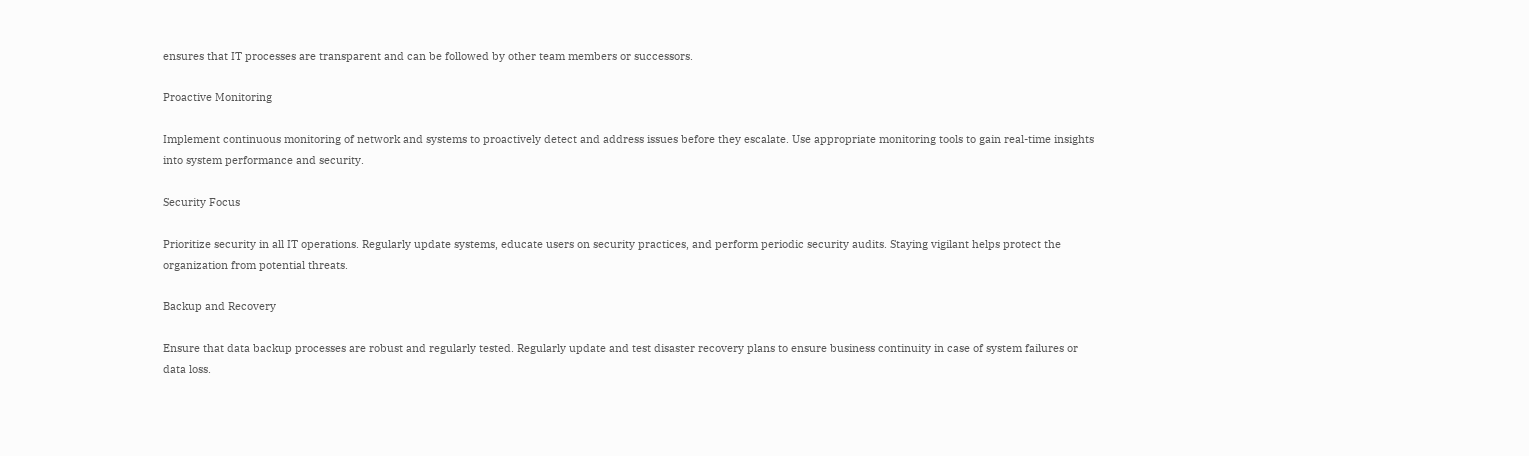ensures that IT processes are transparent and can be followed by other team members or successors.

Proactive Monitoring

Implement continuous monitoring of network and systems to proactively detect and address issues before they escalate. Use appropriate monitoring tools to gain real-time insights into system performance and security.

Security Focus

Prioritize security in all IT operations. Regularly update systems, educate users on security practices, and perform periodic security audits. Staying vigilant helps protect the organization from potential threats.

Backup and Recovery

Ensure that data backup processes are robust and regularly tested. Regularly update and test disaster recovery plans to ensure business continuity in case of system failures or data loss.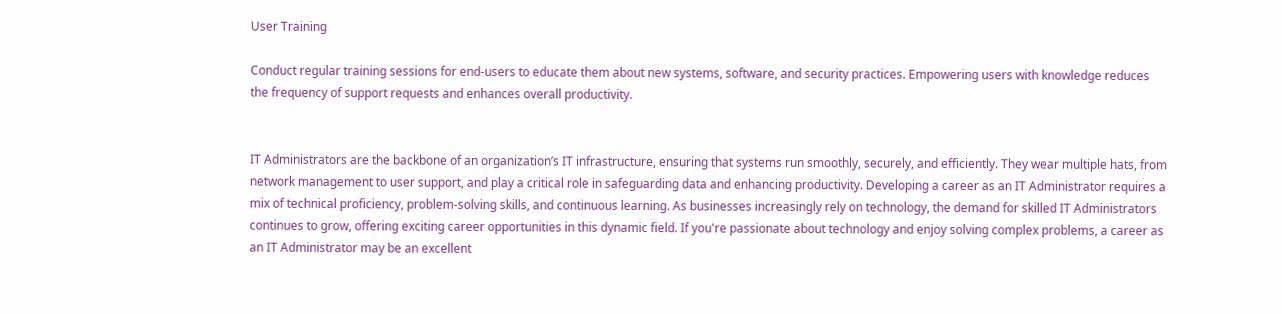User Training

Conduct regular training sessions for end-users to educate them about new systems, software, and security practices. Empowering users with knowledge reduces the frequency of support requests and enhances overall productivity.


IT Administrators are the backbone of an organization’s IT infrastructure, ensuring that systems run smoothly, securely, and efficiently. They wear multiple hats, from network management to user support, and play a critical role in safeguarding data and enhancing productivity. Developing a career as an IT Administrator requires a mix of technical proficiency, problem-solving skills, and continuous learning. As businesses increasingly rely on technology, the demand for skilled IT Administrators continues to grow, offering exciting career opportunities in this dynamic field. If you're passionate about technology and enjoy solving complex problems, a career as an IT Administrator may be an excellent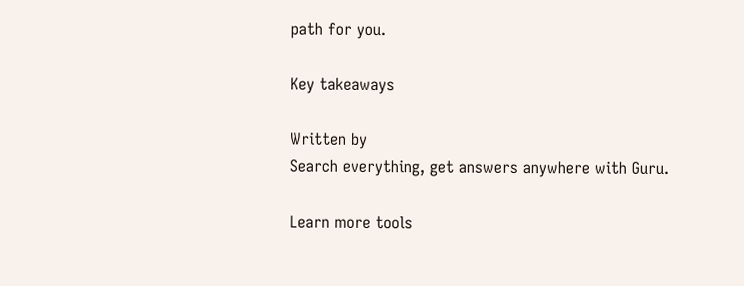path for you.

Key takeaways

Written by
Search everything, get answers anywhere with Guru.

Learn more tools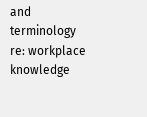and terminology re: workplace knowledge